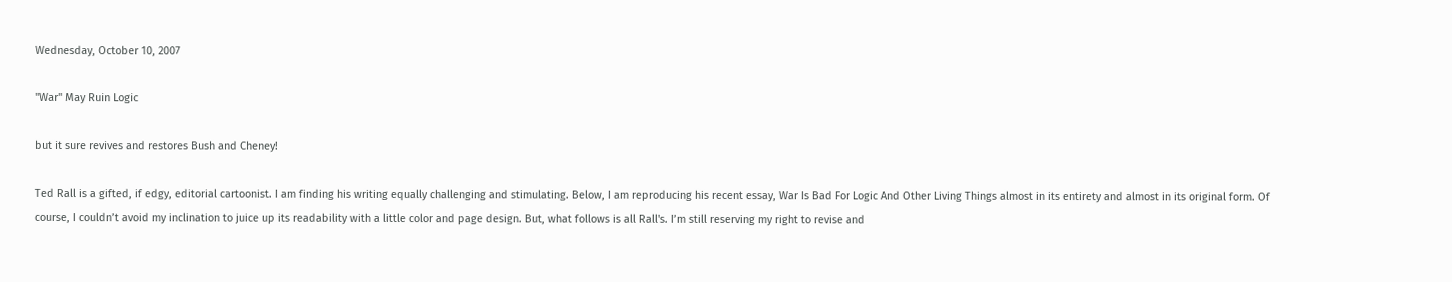Wednesday, October 10, 2007

"War" May Ruin Logic

but it sure revives and restores Bush and Cheney!

Ted Rall is a gifted, if edgy, editorial cartoonist. I am finding his writing equally challenging and stimulating. Below, I am reproducing his recent essay, War Is Bad For Logic And Other Living Things almost in its entirety and almost in its original form. Of course, I couldn’t avoid my inclination to juice up its readability with a little color and page design. But, what follows is all Rall's. I’m still reserving my right to revise and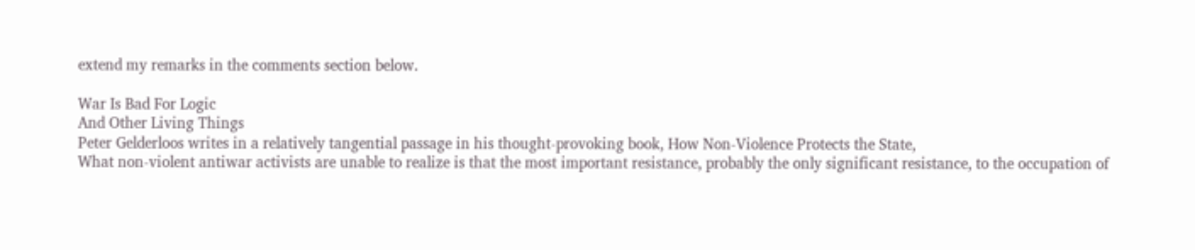extend my remarks in the comments section below.

War Is Bad For Logic
And Other Living Things
Peter Gelderloos writes in a relatively tangential passage in his thought-provoking book, How Non-Violence Protects the State,
What non-violent antiwar activists are unable to realize is that the most important resistance, probably the only significant resistance, to the occupation of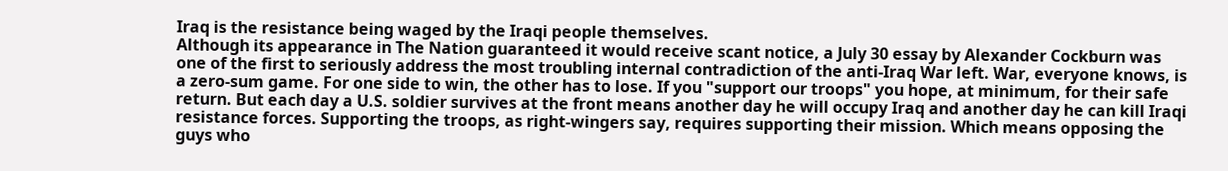Iraq is the resistance being waged by the Iraqi people themselves.
Although its appearance in The Nation guaranteed it would receive scant notice, a July 30 essay by Alexander Cockburn was one of the first to seriously address the most troubling internal contradiction of the anti-Iraq War left. War, everyone knows, is a zero-sum game. For one side to win, the other has to lose. If you "support our troops" you hope, at minimum, for their safe return. But each day a U.S. soldier survives at the front means another day he will occupy Iraq and another day he can kill Iraqi resistance forces. Supporting the troops, as right-wingers say, requires supporting their mission. Which means opposing the guys who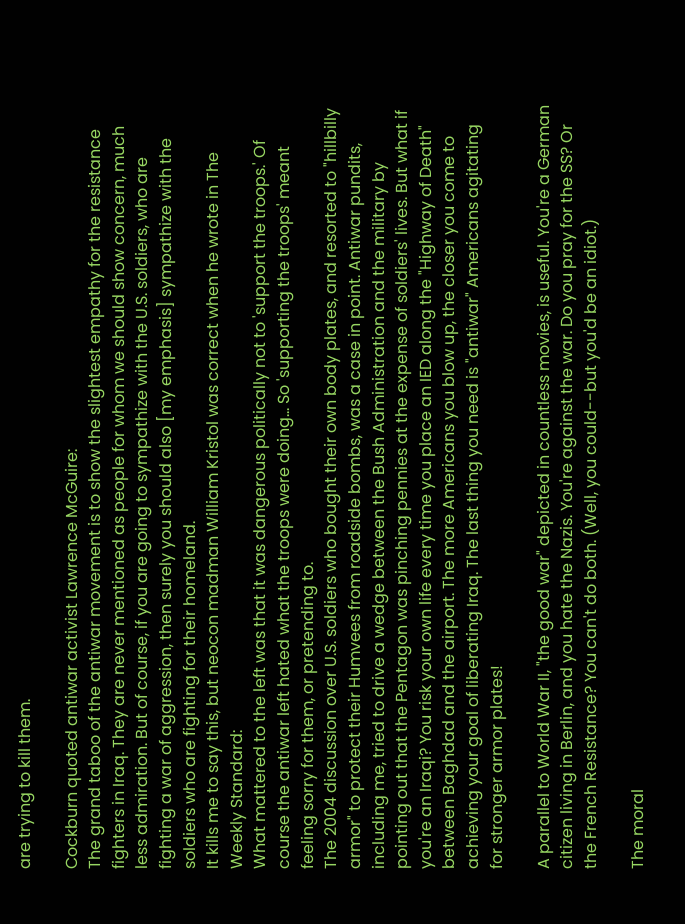are trying to kill them.

Cockburn quoted antiwar activist Lawrence McGuire:
The grand taboo of the antiwar movement is to show the slightest empathy for the resistance fighters in Iraq. They are never mentioned as people for whom we should show concern, much less admiration. But of course, if you are going to sympathize with the U.S. soldiers, who are fighting a war of aggression, then surely you should also [my emphasis] sympathize with the soldiers who are fighting for their homeland.
It kills me to say this, but neocon madman William Kristol was correct when he wrote in The Weekly Standard:
What mattered to the left was that it was dangerous politically not to 'support the troops.' Of course the antiwar left hated what the troops were doing... So 'supporting the troops' meant feeling sorry for them, or pretending to.
The 2004 discussion over U.S. soldiers who bought their own body plates, and resorted to "hillbilly armor" to protect their Humvees from roadside bombs, was a case in point. Antiwar pundits, including me, tried to drive a wedge between the Bush Administration and the military by pointing out that the Pentagon was pinching pennies at the expense of soldiers' lives. But what if you're an Iraqi? You risk your own life every time you place an IED along the "Highway of Death" between Baghdad and the airport. The more Americans you blow up, the closer you come to achieving your goal of liberating Iraq. The last thing you need is "antiwar" Americans agitating for stronger armor plates!

A parallel to World War II, "the good war" depicted in countless movies, is useful. You're a German citizen living in Berlin, and you hate the Nazis. You're against the war. Do you pray for the SS? Or the French Resistance? You can't do both. (Well, you could--but you'd be an idiot.)

The moral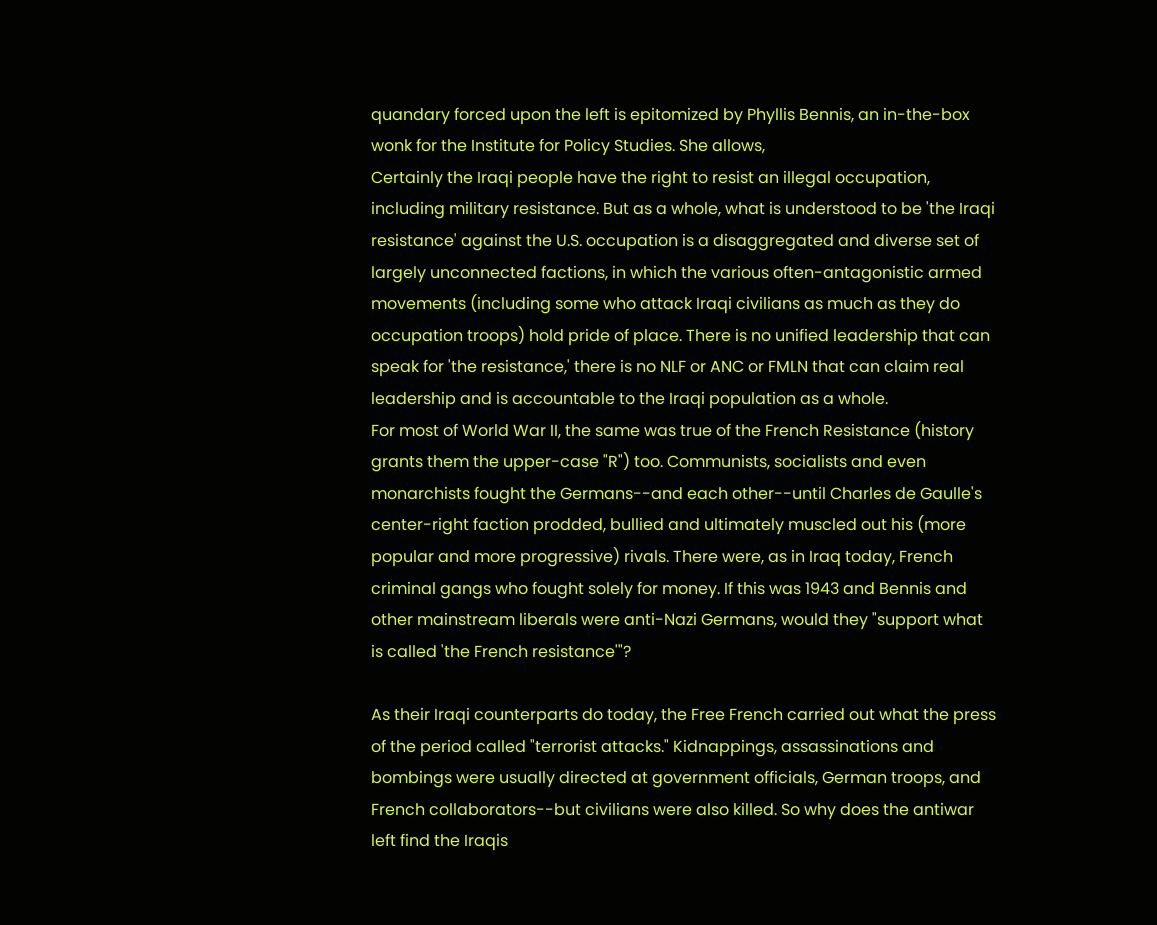quandary forced upon the left is epitomized by Phyllis Bennis, an in-the-box wonk for the Institute for Policy Studies. She allows,
Certainly the Iraqi people have the right to resist an illegal occupation, including military resistance. But as a whole, what is understood to be 'the Iraqi resistance' against the U.S. occupation is a disaggregated and diverse set of largely unconnected factions, in which the various often-antagonistic armed movements (including some who attack Iraqi civilians as much as they do occupation troops) hold pride of place. There is no unified leadership that can speak for 'the resistance,' there is no NLF or ANC or FMLN that can claim real leadership and is accountable to the Iraqi population as a whole.
For most of World War II, the same was true of the French Resistance (history grants them the upper-case "R") too. Communists, socialists and even monarchists fought the Germans--and each other--until Charles de Gaulle's center-right faction prodded, bullied and ultimately muscled out his (more popular and more progressive) rivals. There were, as in Iraq today, French criminal gangs who fought solely for money. If this was 1943 and Bennis and other mainstream liberals were anti-Nazi Germans, would they "support what is called 'the French resistance'"?

As their Iraqi counterparts do today, the Free French carried out what the press of the period called "terrorist attacks." Kidnappings, assassinations and bombings were usually directed at government officials, German troops, and French collaborators--but civilians were also killed. So why does the antiwar left find the Iraqis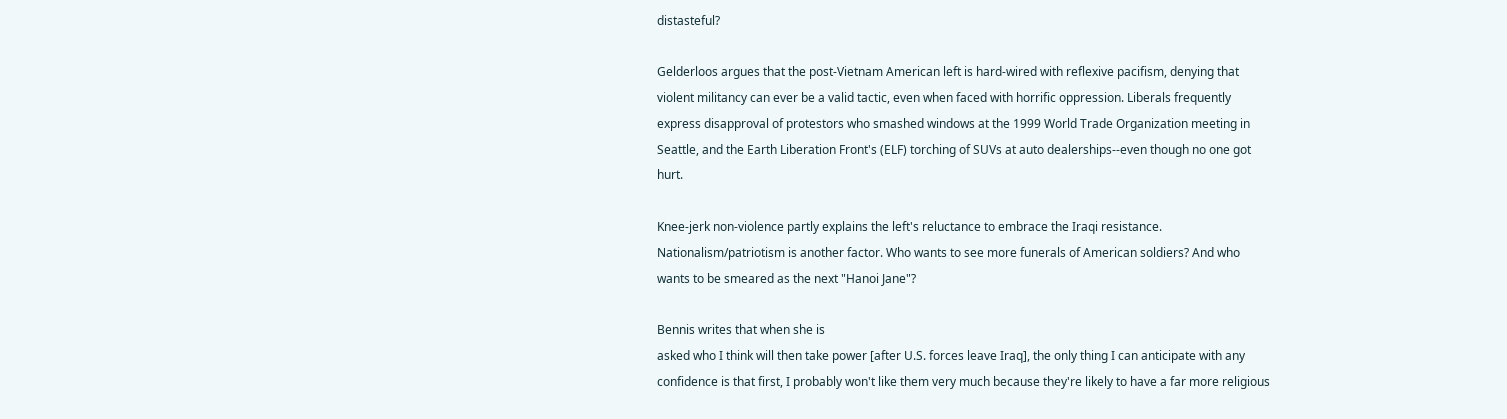distasteful?

Gelderloos argues that the post-Vietnam American left is hard-wired with reflexive pacifism, denying that violent militancy can ever be a valid tactic, even when faced with horrific oppression. Liberals frequently express disapproval of protestors who smashed windows at the 1999 World Trade Organization meeting in Seattle, and the Earth Liberation Front's (ELF) torching of SUVs at auto dealerships--even though no one got hurt.

Knee-jerk non-violence partly explains the left's reluctance to embrace the Iraqi resistance. Nationalism/patriotism is another factor. Who wants to see more funerals of American soldiers? And who wants to be smeared as the next "Hanoi Jane"?

Bennis writes that when she is
asked who I think will then take power [after U.S. forces leave Iraq], the only thing I can anticipate with any confidence is that first, I probably won't like them very much because they're likely to have a far more religious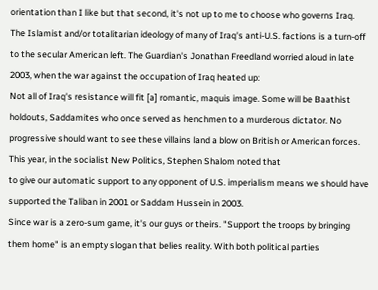orientation than I like but that second, it's not up to me to choose who governs Iraq.
The Islamist and/or totalitarian ideology of many of Iraq's anti-U.S. factions is a turn-off to the secular American left. The Guardian's Jonathan Freedland worried aloud in late 2003, when the war against the occupation of Iraq heated up:
Not all of Iraq's resistance will fit [a] romantic, maquis image. Some will be Baathist holdouts, Saddamites who once served as henchmen to a murderous dictator. No progressive should want to see these villains land a blow on British or American forces.
This year, in the socialist New Politics, Stephen Shalom noted that
to give our automatic support to any opponent of U.S. imperialism means we should have supported the Taliban in 2001 or Saddam Hussein in 2003.
Since war is a zero-sum game, it's our guys or theirs. "Support the troops by bringing them home" is an empty slogan that belies reality. With both political parties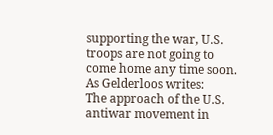supporting the war, U.S. troops are not going to come home any time soon. As Gelderloos writes:
The approach of the U.S. antiwar movement in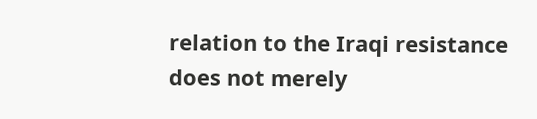relation to the Iraqi resistance does not merely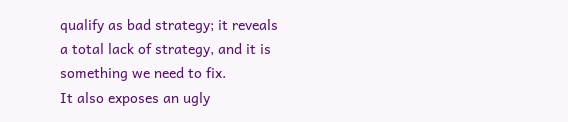qualify as bad strategy; it reveals a total lack of strategy, and it is something we need to fix.
It also exposes an ugly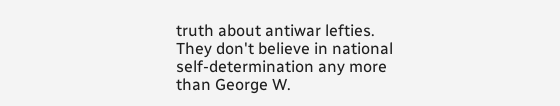truth about antiwar lefties. They don't believe in national self-determination any more than George W.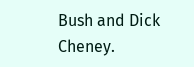Bush and Dick Cheney.